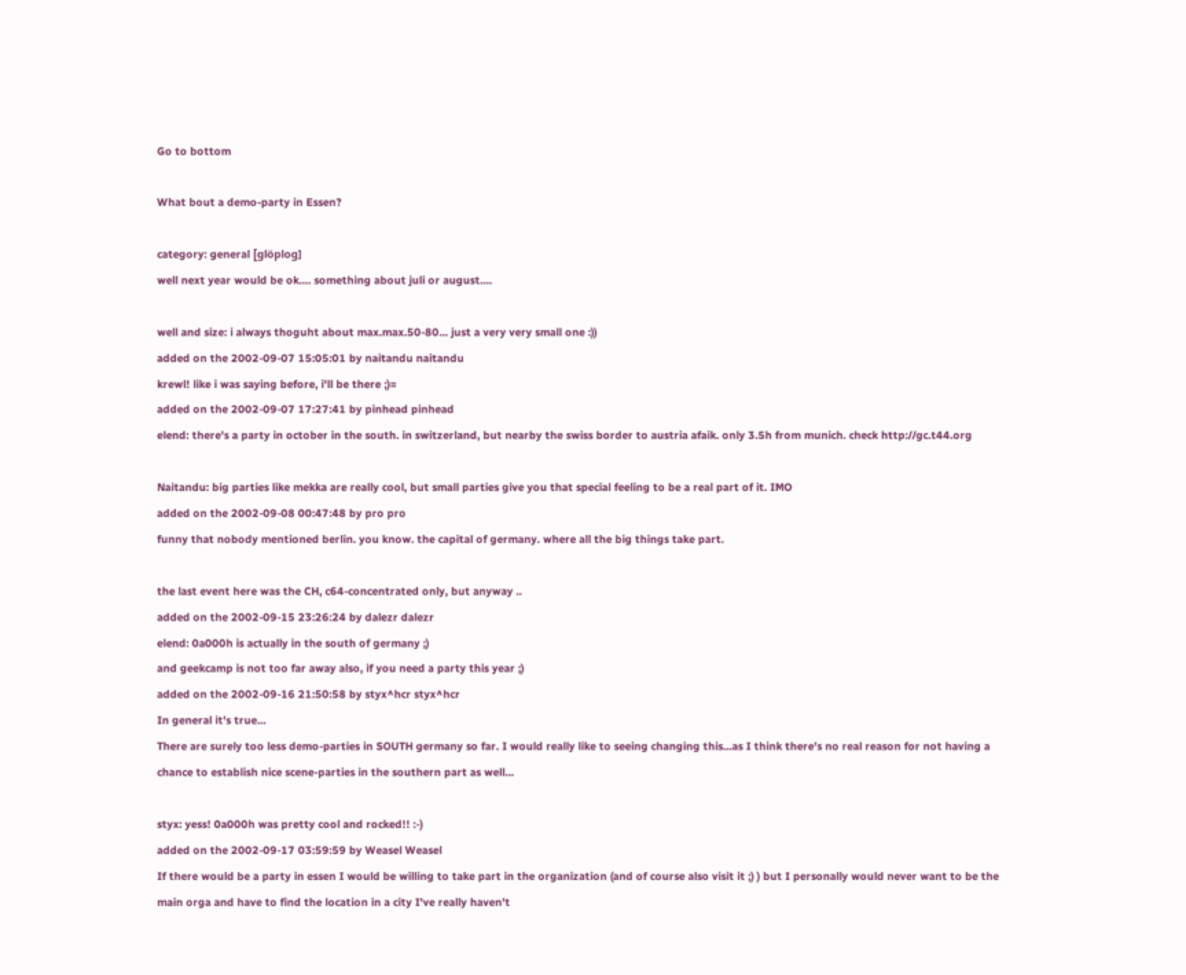Go to bottom

What bout a demo-party in Essen?

category: general [glöplog]
well next year would be ok.... something about juli or august....

well and size: i always thoguht about max.max.50-80... just a very very small one :))
added on the 2002-09-07 15:05:01 by naitandu naitandu
krewl! like i was saying before, i'll be there ;)=
added on the 2002-09-07 17:27:41 by pinhead pinhead
elend: there's a party in october in the south. in switzerland, but nearby the swiss border to austria afaik. only 3.5h from munich. check http://gc.t44.org

Naitandu: big parties like mekka are really cool, but small parties give you that special feeling to be a real part of it. IMO
added on the 2002-09-08 00:47:48 by pro pro
funny that nobody mentioned berlin. you know. the capital of germany. where all the big things take part.

the last event here was the CH, c64-concentrated only, but anyway ..
added on the 2002-09-15 23:26:24 by dalezr dalezr
elend: 0a000h is actually in the south of germany ;)
and geekcamp is not too far away also, if you need a party this year ;)
added on the 2002-09-16 21:50:58 by styx^hcr styx^hcr
In general it's true...
There are surely too less demo-parties in SOUTH germany so far. I would really like to seeing changing this...as I think there's no real reason for not having a chance to establish nice scene-parties in the southern part as well...

styx: yess! 0a000h was pretty cool and rocked!! :-)
added on the 2002-09-17 03:59:59 by Weasel Weasel
If there would be a party in essen I would be willing to take part in the organization (and of course also visit it ;) ) but I personally would never want to be the main orga and have to find the location in a city I've really haven't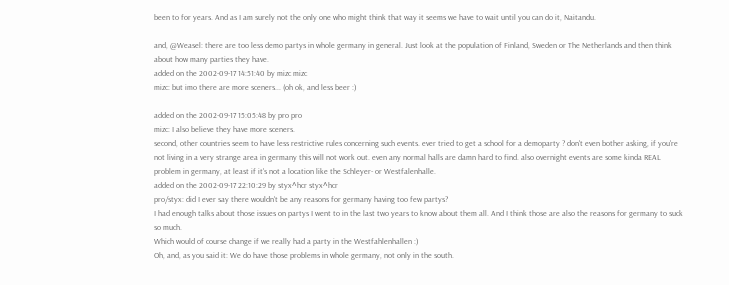been to for years. And as I am surely not the only one who might think that way it seems we have to wait until you can do it, Naitandu.

and, @Weasel: there are too less demo partys in whole germany in general. Just look at the population of Finland, Sweden or The Netherlands and then think about how many parties they have.
added on the 2002-09-17 14:51:40 by mizc mizc
mizc: but imo there are more sceners... (oh ok, and less beer :)

added on the 2002-09-17 15:05:48 by pro pro
mizc: I also believe they have more sceners.
second, other countries seem to have less restrictive rules concerning such events. ever tried to get a school for a demoparty ? don't even bother asking, if you're not living in a very strange area in germany this will not work out. even any normal halls are damn hard to find. also overnight events are some kinda REAL problem in germany, at least if it's not a location like the Schleyer- or Westfalenhalle.
added on the 2002-09-17 22:10:29 by styx^hcr styx^hcr
pro/styx: did I ever say there wouldn't be any reasons for germany having too few partys?
I had enough talks about those issues on partys I went to in the last two years to know about them all. And I think those are also the reasons for germany to suck so much.
Which would of course change if we really had a party in the Westfahlenhallen :)
Oh, and, as you said it: We do have those problems in whole germany, not only in the south.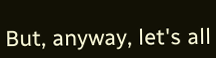But, anyway, let's all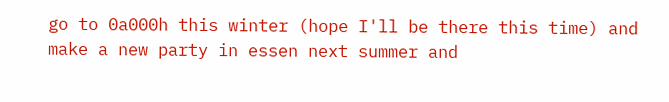go to 0a000h this winter (hope I'll be there this time) and make a new party in essen next summer and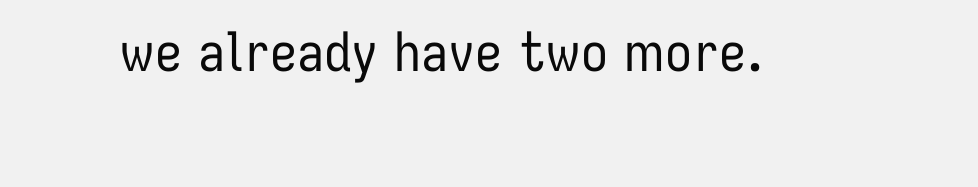we already have two more.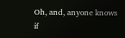Oh, and, anyone knows if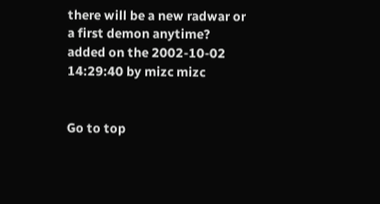there will be a new radwar or a first demon anytime?
added on the 2002-10-02 14:29:40 by mizc mizc


Go to top